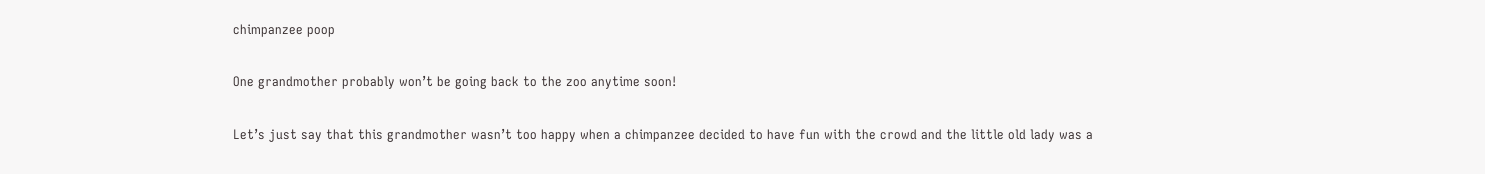chimpanzee poop

One grandmother probably won’t be going back to the zoo anytime soon!

Let’s just say that this grandmother wasn’t too happy when a chimpanzee decided to have fun with the crowd and the little old lady was a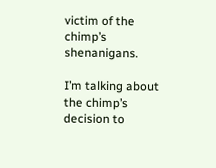victim of the chimp’s shenanigans.

I’m talking about the chimp’s decision to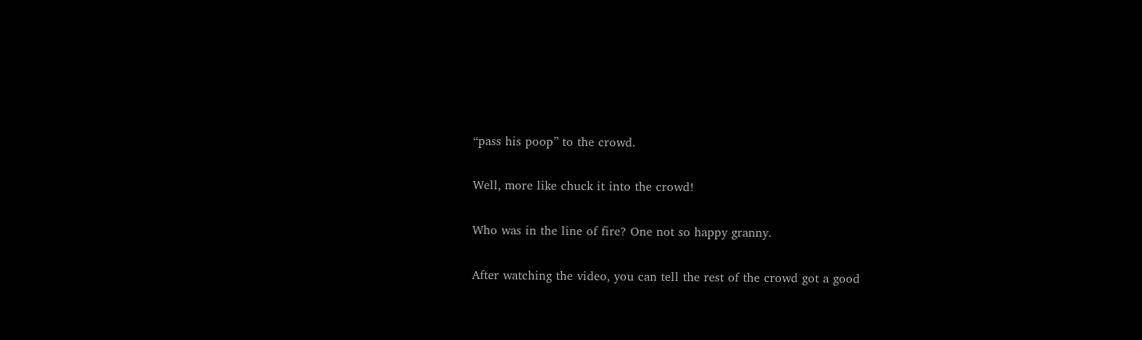“pass his poop” to the crowd.

Well, more like chuck it into the crowd!

Who was in the line of fire? One not so happy granny.

After watching the video, you can tell the rest of the crowd got a good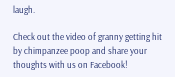laugh.

Check out the video of granny getting hit by chimpanzee poop and share your thoughts with us on Facebook!